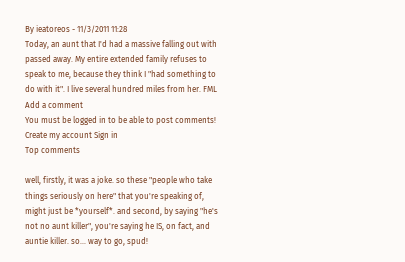By ieatoreos - 11/3/2011 11:28
Today, an aunt that I'd had a massive falling out with passed away. My entire extended family refuses to speak to me, because they think I "had something to do with it". I live several hundred miles from her. FML
Add a comment
You must be logged in to be able to post comments!
Create my account Sign in
Top comments

well, firstly, it was a joke. so these "people who take things seriously on here" that you're speaking of, might just be *yourself*. and second, by saying "he's not no aunt killer", you're saying he IS, on fact, and auntie killer. so... way to go, spud!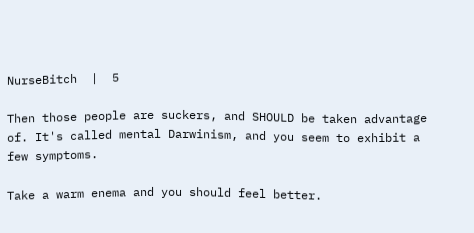NurseBitch  |  5

Then those people are suckers, and SHOULD be taken advantage of. It's called mental Darwinism, and you seem to exhibit a few symptoms.

Take a warm enema and you should feel better.